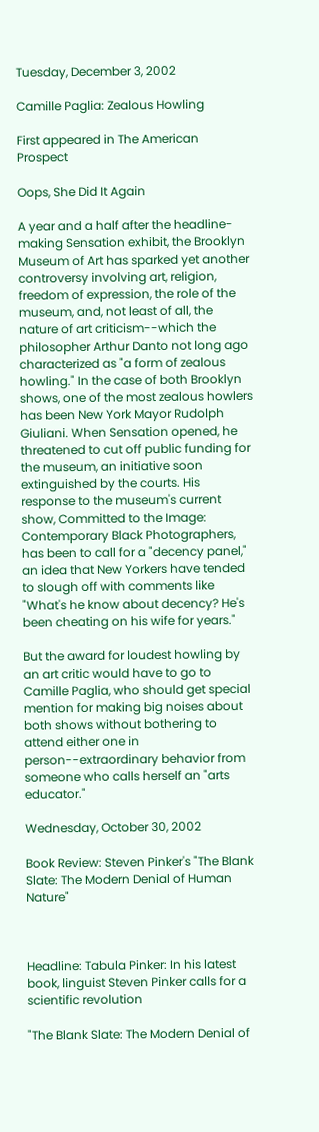Tuesday, December 3, 2002

Camille Paglia: Zealous Howling

First appeared in The American Prospect

Oops, She Did It Again

A year and a half after the headline-making Sensation exhibit, the Brooklyn Museum of Art has sparked yet another controversy involving art, religion, freedom of expression, the role of the museum, and, not least of all, the nature of art criticism--which the philosopher Arthur Danto not long ago characterized as "a form of zealous howling." In the case of both Brooklyn shows, one of the most zealous howlers has been New York Mayor Rudolph Giuliani. When Sensation opened, he threatened to cut off public funding for the museum, an initiative soon extinguished by the courts. His response to the museum's current show, Committed to the Image: Contemporary Black Photographers, has been to call for a "decency panel," an idea that New Yorkers have tended to slough off with comments like "What's he know about decency? He's been cheating on his wife for years."

But the award for loudest howling by an art critic would have to go to Camille Paglia, who should get special mention for making big noises about both shows without bothering to attend either one in person--extraordinary behavior from someone who calls herself an "arts educator."

Wednesday, October 30, 2002

Book Review: Steven Pinker's "The Blank Slate: The Modern Denial of Human Nature"



Headline: Tabula Pinker: In his latest book, linguist Steven Pinker calls for a scientific revolution

"The Blank Slate: The Modern Denial of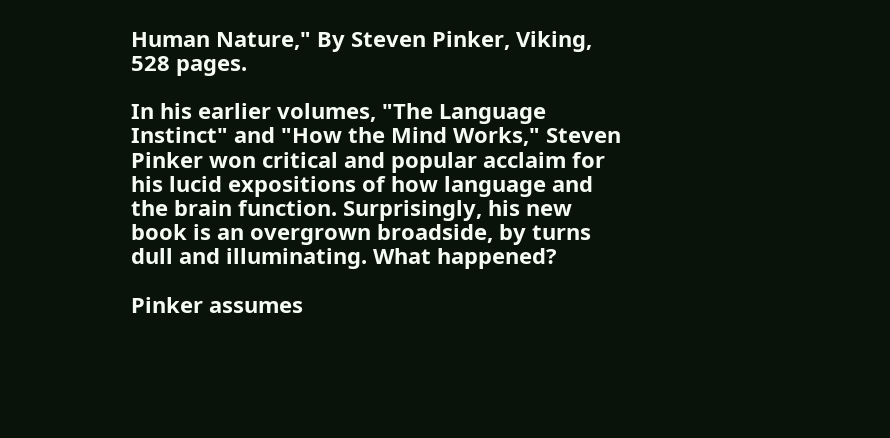Human Nature," By Steven Pinker, Viking, 528 pages.

In his earlier volumes, "The Language Instinct" and "How the Mind Works," Steven Pinker won critical and popular acclaim for his lucid expositions of how language and the brain function. Surprisingly, his new book is an overgrown broadside, by turns dull and illuminating. What happened?

Pinker assumes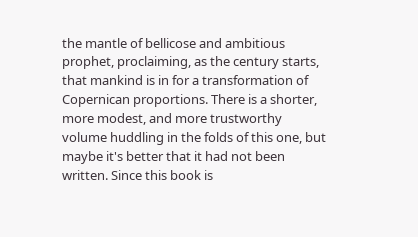the mantle of bellicose and ambitious prophet, proclaiming, as the century starts, that mankind is in for a transformation of Copernican proportions. There is a shorter, more modest, and more trustworthy volume huddling in the folds of this one, but maybe it's better that it had not been written. Since this book is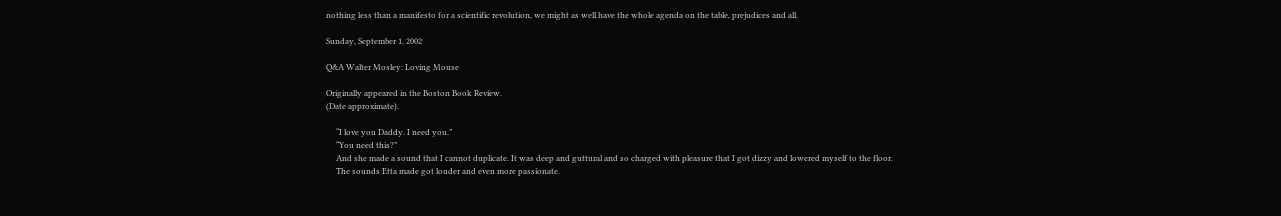nothing less than a manifesto for a scientific revolution, we might as well have the whole agenda on the table, prejudices and all.

Sunday, September 1, 2002

Q&A Walter Mosley: Loving Mouse

Originally appeared in the Boston Book Review.
(Date approximate).

     “I love you Daddy. I need you.”
     “You need this?”
     And she made a sound that I cannot duplicate. It was deep and guttural and so charged with pleasure that I got dizzy and lowered myself to the floor.
     The sounds Etta made got louder and even more passionate.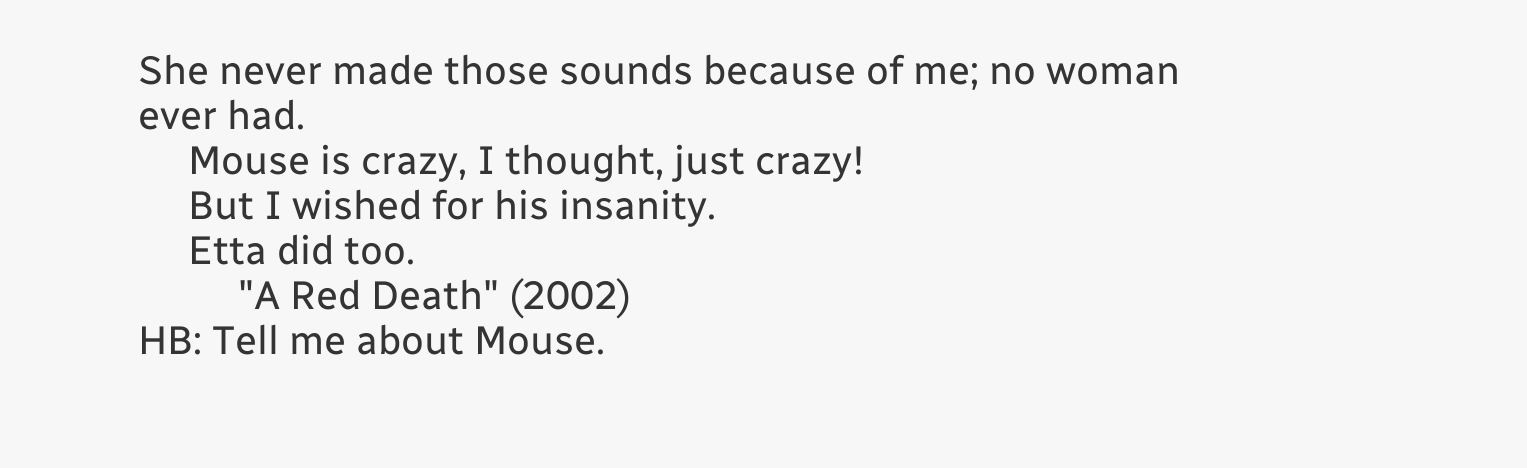She never made those sounds because of me; no woman ever had.
     Mouse is crazy, I thought, just crazy!
     But I wished for his insanity.
     Etta did too.
          "A Red Death" (2002)
HB: Tell me about Mouse.